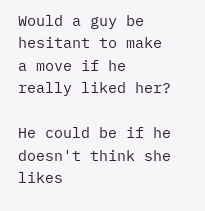Would a guy be hesitant to make a move if he really liked her?

He could be if he doesn't think she likes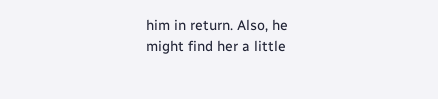him in return. Also, he might find her a little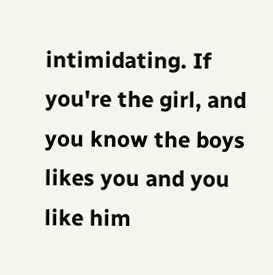intimidating. If you're the girl, and you know the boys likes you and you like him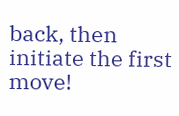back, then initiate the first move!